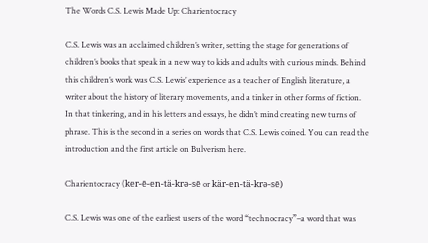The Words C.S. Lewis Made Up: Charientocracy

C.S. Lewis was an acclaimed children’s writer, setting the stage for generations of children’s books that speak in a new way to kids and adults with curious minds. Behind this children’s work was C.S. Lewis’ experience as a teacher of English literature, a writer about the history of literary movements, and a tinker in other forms of fiction. In that tinkering, and in his letters and essays, he didn’t mind creating new turns of phrase. This is the second in a series on words that C.S. Lewis coined. You can read the introduction and the first article on Bulverism here.

Charientocracy (ker-ē-en-tä-krə-sē or kär-en-tä-krə-sē)

C.S. Lewis was one of the earliest users of the word “technocracy”–a word that was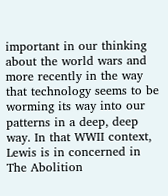important in our thinking about the world wars and more recently in the way that technology seems to be worming its way into our patterns in a deep, deep way. In that WWII context, Lewis is in concerned in The Abolition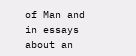of Man and in essays about an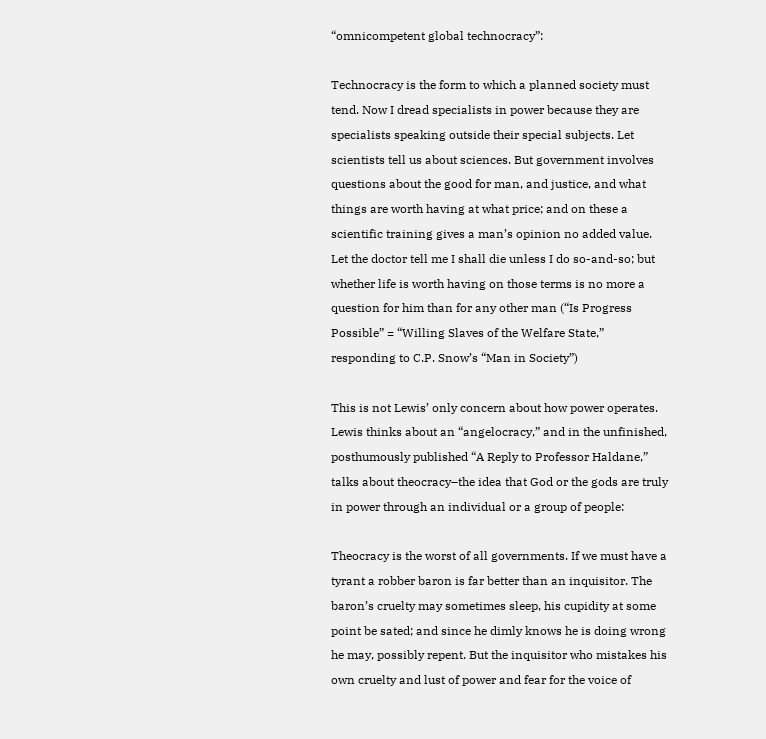“omnicompetent global technocracy”:

Technocracy is the form to which a planned society must tend. Now I dread specialists in power because they are specialists speaking outside their special subjects. Let scientists tell us about sciences. But government involves questions about the good for man, and justice, and what things are worth having at what price; and on these a scientific training gives a man’s opinion no added value. Let the doctor tell me I shall die unless I do so-and-so; but whether life is worth having on those terms is no more a question for him than for any other man (“Is Progress Possible” = “Willing Slaves of the Welfare State,” responding to C.P. Snow’s “Man in Society”)

This is not Lewis’ only concern about how power operates. Lewis thinks about an “angelocracy,” and in the unfinished, posthumously published “A Reply to Professor Haldane,” talks about theocracy–the idea that God or the gods are truly in power through an individual or a group of people:

Theocracy is the worst of all governments. If we must have a tyrant a robber baron is far better than an inquisitor. The baron’s cruelty may sometimes sleep, his cupidity at some point be sated; and since he dimly knows he is doing wrong he may, possibly repent. But the inquisitor who mistakes his own cruelty and lust of power and fear for the voice of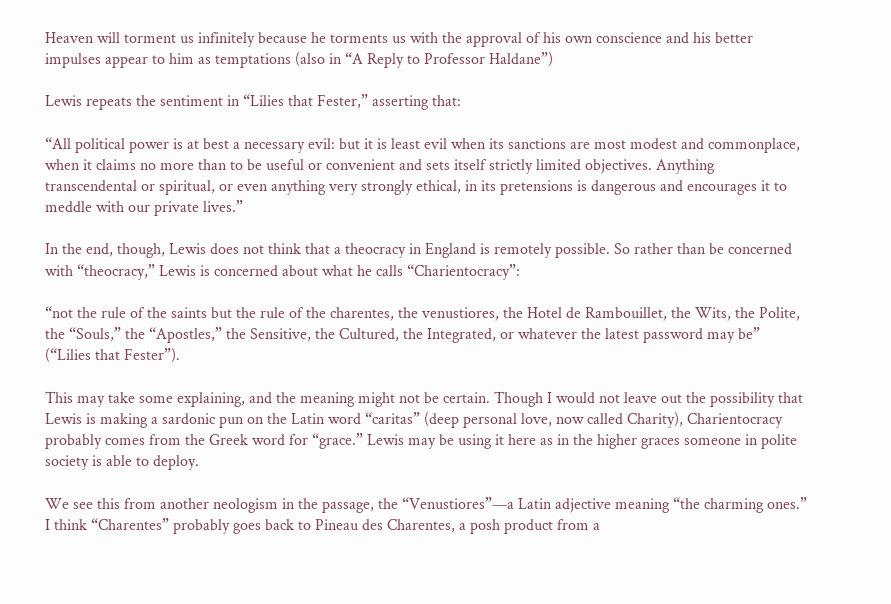Heaven will torment us infinitely because he torments us with the approval of his own conscience and his better impulses appear to him as temptations (also in “A Reply to Professor Haldane”)

Lewis repeats the sentiment in “Lilies that Fester,” asserting that:

“All political power is at best a necessary evil: but it is least evil when its sanctions are most modest and commonplace, when it claims no more than to be useful or convenient and sets itself strictly limited objectives. Anything transcendental or spiritual, or even anything very strongly ethical, in its pretensions is dangerous and encourages it to meddle with our private lives.”

In the end, though, Lewis does not think that a theocracy in England is remotely possible. So rather than be concerned with “theocracy,” Lewis is concerned about what he calls “Charientocracy”:

“not the rule of the saints but the rule of the charentes, the venustiores, the Hotel de Rambouillet, the Wits, the Polite, the “Souls,” the “Apostles,” the Sensitive, the Cultured, the Integrated, or whatever the latest password may be” (“Lilies that Fester”).

This may take some explaining, and the meaning might not be certain. Though I would not leave out the possibility that Lewis is making a sardonic pun on the Latin word “caritas” (deep personal love, now called Charity), Charientocracy probably comes from the Greek word for “grace.” Lewis may be using it here as in the higher graces someone in polite society is able to deploy.

We see this from another neologism in the passage, the “Venustiores”—a Latin adjective meaning “the charming ones.” I think “Charentes” probably goes back to Pineau des Charentes, a posh product from a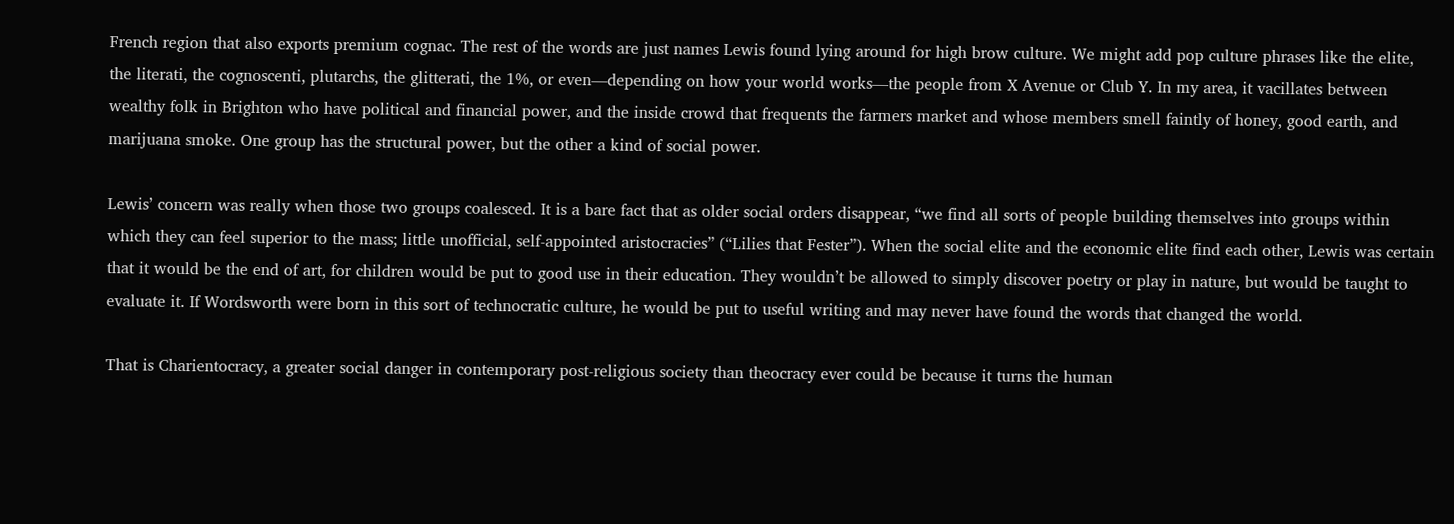French region that also exports premium cognac. The rest of the words are just names Lewis found lying around for high brow culture. We might add pop culture phrases like the elite, the literati, the cognoscenti, plutarchs, the glitterati, the 1%, or even—depending on how your world works—the people from X Avenue or Club Y. In my area, it vacillates between wealthy folk in Brighton who have political and financial power, and the inside crowd that frequents the farmers market and whose members smell faintly of honey, good earth, and marijuana smoke. One group has the structural power, but the other a kind of social power.

Lewis’ concern was really when those two groups coalesced. It is a bare fact that as older social orders disappear, “we find all sorts of people building themselves into groups within which they can feel superior to the mass; little unofficial, self-appointed aristocracies” (“Lilies that Fester”). When the social elite and the economic elite find each other, Lewis was certain that it would be the end of art, for children would be put to good use in their education. They wouldn’t be allowed to simply discover poetry or play in nature, but would be taught to evaluate it. If Wordsworth were born in this sort of technocratic culture, he would be put to useful writing and may never have found the words that changed the world.

That is Charientocracy, a greater social danger in contemporary post-religious society than theocracy ever could be because it turns the human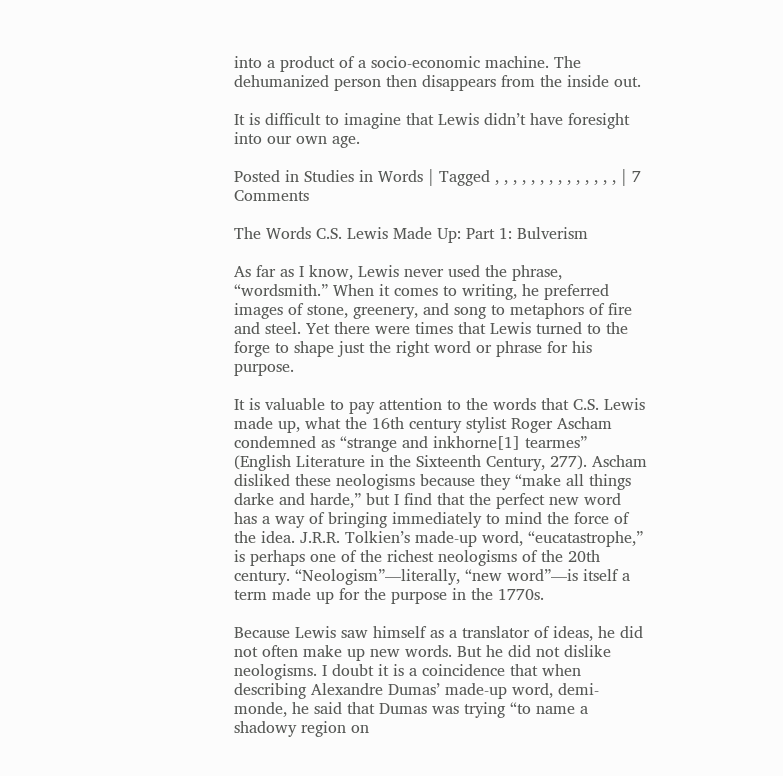into a product of a socio-economic machine. The dehumanized person then disappears from the inside out.

It is difficult to imagine that Lewis didn’t have foresight into our own age.

Posted in Studies in Words | Tagged , , , , , , , , , , , , , , | 7 Comments

The Words C.S. Lewis Made Up: Part 1: Bulverism

As far as I know, Lewis never used the phrase, “wordsmith.” When it comes to writing, he preferred images of stone, greenery, and song to metaphors of fire and steel. Yet there were times that Lewis turned to the forge to shape just the right word or phrase for his purpose.

It is valuable to pay attention to the words that C.S. Lewis made up, what the 16th century stylist Roger Ascham condemned as “strange and inkhorne[1] tearmes” (English Literature in the Sixteenth Century, 277). Ascham disliked these neologisms because they “make all things darke and harde,” but I find that the perfect new word has a way of bringing immediately to mind the force of the idea. J.R.R. Tolkien’s made-up word, “eucatastrophe,” is perhaps one of the richest neologisms of the 20th century. “Neologism”—literally, “new word”—is itself a term made up for the purpose in the 1770s.

Because Lewis saw himself as a translator of ideas, he did not often make up new words. But he did not dislike neologisms. I doubt it is a coincidence that when describing Alexandre Dumas’ made-up word, demi-monde, he said that Dumas was trying “to name a shadowy region on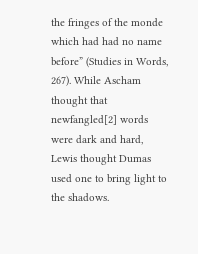the fringes of the monde which had had no name before” (Studies in Words, 267). While Ascham thought that newfangled[2] words were dark and hard, Lewis thought Dumas used one to bring light to the shadows.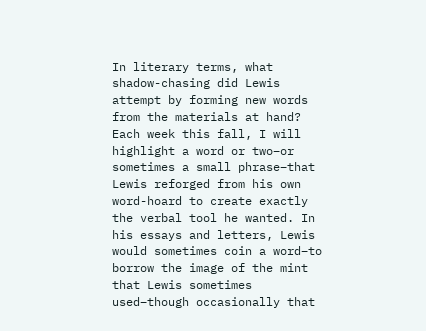In literary terms, what shadow-chasing did Lewis attempt by forming new words from the materials at hand? Each week this fall, I will highlight a word or two–or sometimes a small phrase–that Lewis reforged from his own word-hoard to create exactly the verbal tool he wanted. In his essays and letters, Lewis would sometimes coin a word–to borrow the image of the mint that Lewis sometimes used–though occasionally that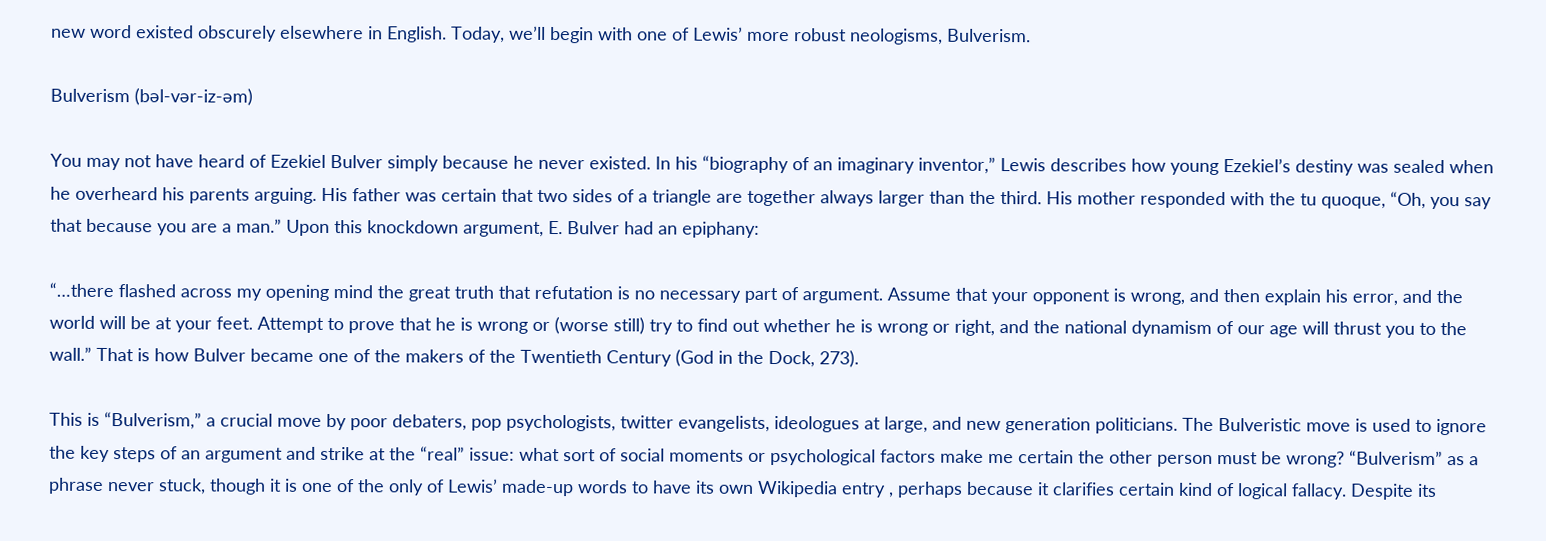new word existed obscurely elsewhere in English. Today, we’ll begin with one of Lewis’ more robust neologisms, Bulverism.

Bulverism (bəl-vər-iz-əm)

You may not have heard of Ezekiel Bulver simply because he never existed. In his “biography of an imaginary inventor,” Lewis describes how young Ezekiel’s destiny was sealed when he overheard his parents arguing. His father was certain that two sides of a triangle are together always larger than the third. His mother responded with the tu quoque, “Oh, you say that because you are a man.” Upon this knockdown argument, E. Bulver had an epiphany:

“…there flashed across my opening mind the great truth that refutation is no necessary part of argument. Assume that your opponent is wrong, and then explain his error, and the world will be at your feet. Attempt to prove that he is wrong or (worse still) try to find out whether he is wrong or right, and the national dynamism of our age will thrust you to the wall.” That is how Bulver became one of the makers of the Twentieth Century (God in the Dock, 273).

This is “Bulverism,” a crucial move by poor debaters, pop psychologists, twitter evangelists, ideologues at large, and new generation politicians. The Bulveristic move is used to ignore the key steps of an argument and strike at the “real” issue: what sort of social moments or psychological factors make me certain the other person must be wrong? “Bulverism” as a phrase never stuck, though it is one of the only of Lewis’ made-up words to have its own Wikipedia entry , perhaps because it clarifies certain kind of logical fallacy. Despite its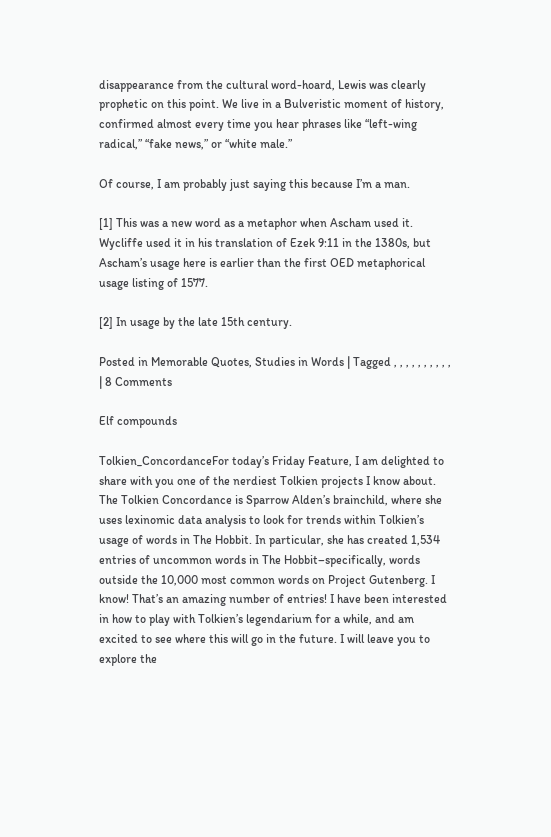disappearance from the cultural word-hoard, Lewis was clearly prophetic on this point. We live in a Bulveristic moment of history, confirmed almost every time you hear phrases like “left-wing radical,” “fake news,” or “white male.”

Of course, I am probably just saying this because I’m a man.

[1] This was a new word as a metaphor when Ascham used it. Wycliffe used it in his translation of Ezek 9:11 in the 1380s, but Ascham’s usage here is earlier than the first OED metaphorical usage listing of 1577.

[2] In usage by the late 15th century.

Posted in Memorable Quotes, Studies in Words | Tagged , , , , , , , , , , | 8 Comments

Elf compounds

Tolkien_ConcordanceFor today’s Friday Feature, I am delighted to share with you one of the nerdiest Tolkien projects I know about. The Tolkien Concordance is Sparrow Alden’s brainchild, where she uses lexinomic data analysis to look for trends within Tolkien’s usage of words in The Hobbit. In particular, she has created 1,534 entries of uncommon words in The Hobbit–specifically, words outside the 10,000 most common words on Project Gutenberg. I know! That’s an amazing number of entries! I have been interested in how to play with Tolkien’s legendarium for a while, and am excited to see where this will go in the future. I will leave you to explore the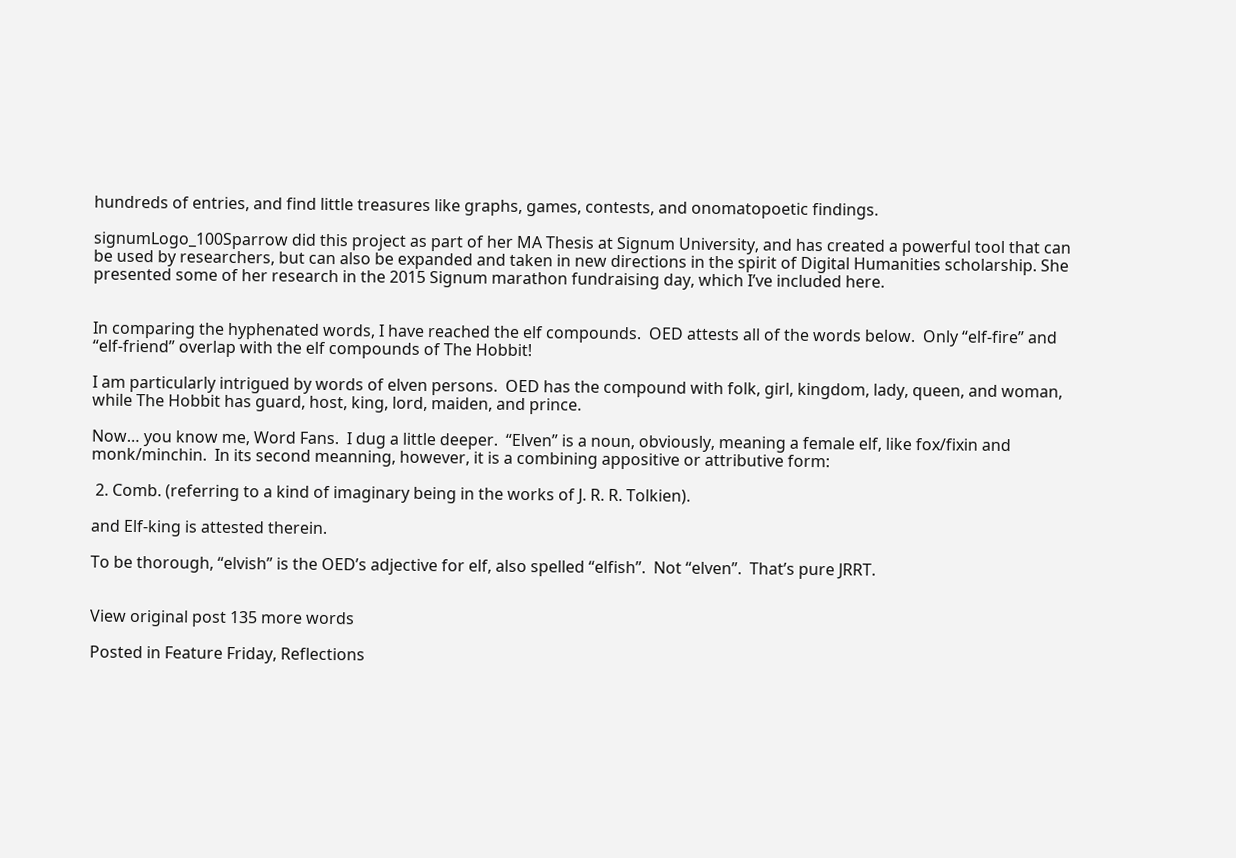hundreds of entries, and find little treasures like graphs, games, contests, and onomatopoetic findings.

signumLogo_100Sparrow did this project as part of her MA Thesis at Signum University, and has created a powerful tool that can be used by researchers, but can also be expanded and taken in new directions in the spirit of Digital Humanities scholarship. She presented some of her research in the 2015 Signum marathon fundraising day, which I’ve included here.


In comparing the hyphenated words, I have reached the elf compounds.  OED attests all of the words below.  Only “elf-fire” and “elf-friend” overlap with the elf compounds of The Hobbit!

I am particularly intrigued by words of elven persons.  OED has the compound with folk, girl, kingdom, lady, queen, and woman, while The Hobbit has guard, host, king, lord, maiden, and prince.

Now… you know me, Word Fans.  I dug a little deeper.  “Elven” is a noun, obviously, meaning a female elf, like fox/fixin and monk/minchin.  In its second meanning, however, it is a combining appositive or attributive form:

 2. Comb. (referring to a kind of imaginary being in the works of J. R. R. Tolkien).

and Elf-king is attested therein.

To be thorough, “elvish” is the OED’s adjective for elf, also spelled “elfish”.  Not “elven”.  That’s pure JRRT.


View original post 135 more words

Posted in Feature Friday, Reflections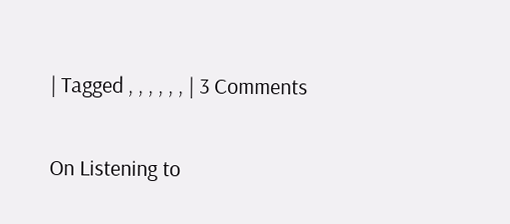| Tagged , , , , , , | 3 Comments

On Listening to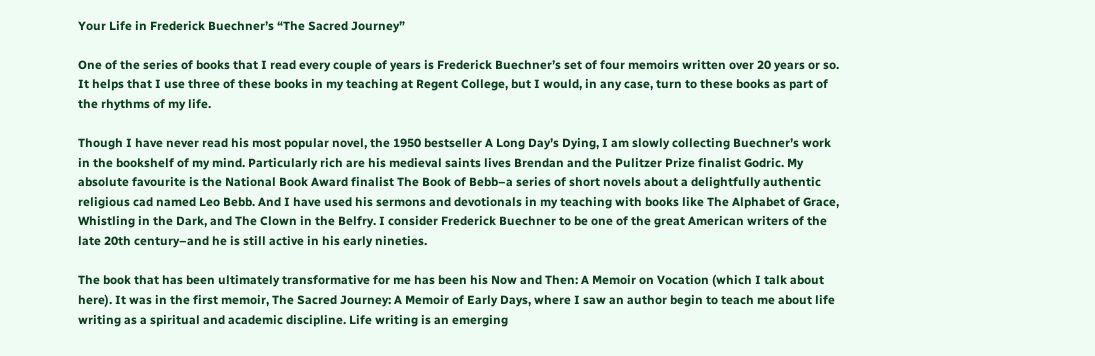Your Life in Frederick Buechner’s “The Sacred Journey”

One of the series of books that I read every couple of years is Frederick Buechner’s set of four memoirs written over 20 years or so. It helps that I use three of these books in my teaching at Regent College, but I would, in any case, turn to these books as part of the rhythms of my life.

Though I have never read his most popular novel, the 1950 bestseller A Long Day’s Dying, I am slowly collecting Buechner’s work in the bookshelf of my mind. Particularly rich are his medieval saints lives Brendan and the Pulitzer Prize finalist Godric. My absolute favourite is the National Book Award finalist The Book of Bebb–a series of short novels about a delightfully authentic religious cad named Leo Bebb. And I have used his sermons and devotionals in my teaching with books like The Alphabet of Grace, Whistling in the Dark, and The Clown in the Belfry. I consider Frederick Buechner to be one of the great American writers of the late 20th century–and he is still active in his early nineties.

The book that has been ultimately transformative for me has been his Now and Then: A Memoir on Vocation (which I talk about here). It was in the first memoir, The Sacred Journey: A Memoir of Early Days, where I saw an author begin to teach me about life writing as a spiritual and academic discipline. Life writing is an emerging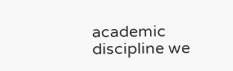academic discipline we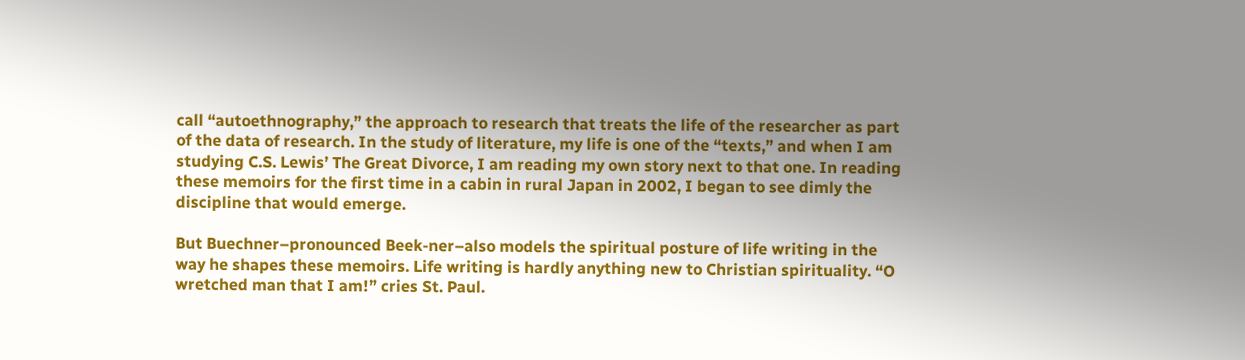call “autoethnography,” the approach to research that treats the life of the researcher as part of the data of research. In the study of literature, my life is one of the “texts,” and when I am studying C.S. Lewis’ The Great Divorce, I am reading my own story next to that one. In reading these memoirs for the first time in a cabin in rural Japan in 2002, I began to see dimly the discipline that would emerge.

But Buechner–pronounced Beek-ner–also models the spiritual posture of life writing in the way he shapes these memoirs. Life writing is hardly anything new to Christian spirituality. “O wretched man that I am!” cries St. Paul.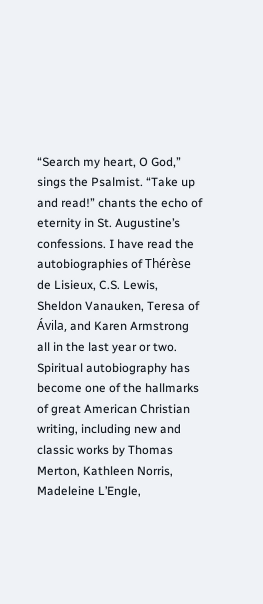“Search my heart, O God,” sings the Psalmist. “Take up and read!” chants the echo of eternity in St. Augustine’s confessions. I have read the autobiographies of Thérèse de Lisieux, C.S. Lewis, Sheldon Vanauken, Teresa of Ávila, and Karen Armstrong all in the last year or two. Spiritual autobiography has become one of the hallmarks of great American Christian writing, including new and classic works by Thomas Merton, Kathleen Norris, Madeleine L’Engle,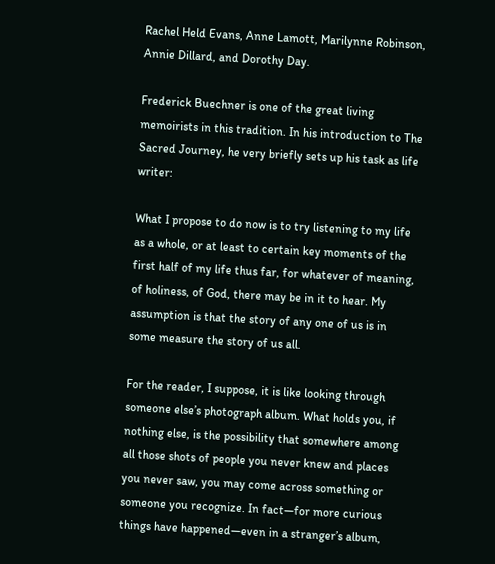Rachel Held Evans, Anne Lamott, Marilynne Robinson, Annie Dillard, and Dorothy Day.

Frederick Buechner is one of the great living memoirists in this tradition. In his introduction to The Sacred Journey, he very briefly sets up his task as life writer:

What I propose to do now is to try listening to my life as a whole, or at least to certain key moments of the first half of my life thus far, for whatever of meaning, of holiness, of God, there may be in it to hear. My assumption is that the story of any one of us is in some measure the story of us all.

For the reader, I suppose, it is like looking through someone else’s photograph album. What holds you, if nothing else, is the possibility that somewhere among all those shots of people you never knew and places you never saw, you may come across something or someone you recognize. In fact—for more curious things have happened—even in a stranger’s album,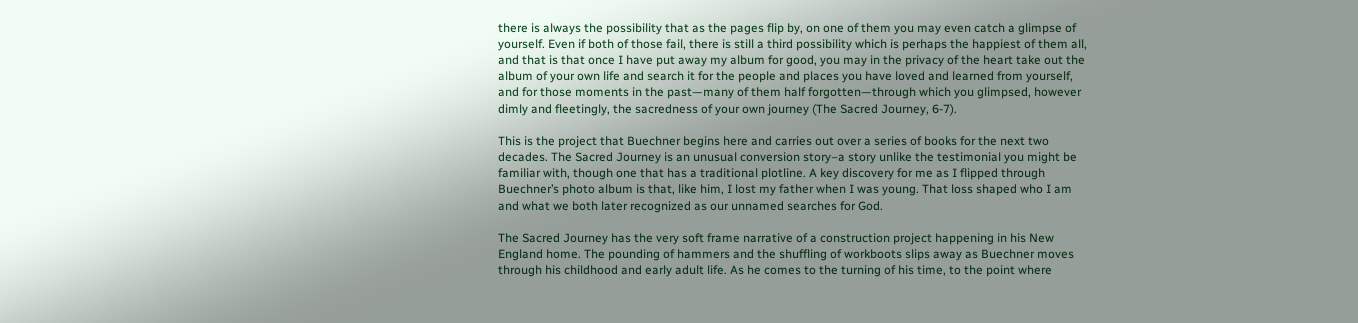there is always the possibility that as the pages flip by, on one of them you may even catch a glimpse of yourself. Even if both of those fail, there is still a third possibility which is perhaps the happiest of them all, and that is that once I have put away my album for good, you may in the privacy of the heart take out the album of your own life and search it for the people and places you have loved and learned from yourself, and for those moments in the past—many of them half forgotten—through which you glimpsed, however dimly and fleetingly, the sacredness of your own journey (The Sacred Journey, 6-7).

This is the project that Buechner begins here and carries out over a series of books for the next two decades. The Sacred Journey is an unusual conversion story–a story unlike the testimonial you might be familiar with, though one that has a traditional plotline. A key discovery for me as I flipped through Buechner’s photo album is that, like him, I lost my father when I was young. That loss shaped who I am and what we both later recognized as our unnamed searches for God.

The Sacred Journey has the very soft frame narrative of a construction project happening in his New England home. The pounding of hammers and the shuffling of workboots slips away as Buechner moves through his childhood and early adult life. As he comes to the turning of his time, to the point where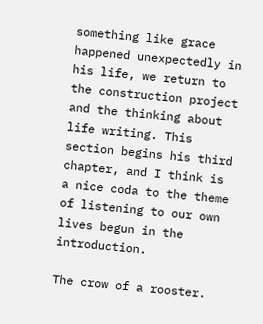something like grace happened unexpectedly in his life, we return to the construction project and the thinking about life writing. This section begins his third chapter, and I think is a nice coda to the theme of listening to our own lives begun in the introduction.

The crow of a rooster.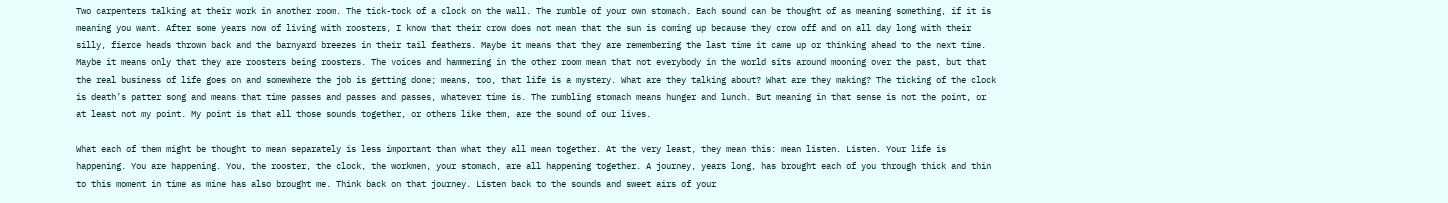Two carpenters talking at their work in another room. The tick-tock of a clock on the wall. The rumble of your own stomach. Each sound can be thought of as meaning something, if it is meaning you want. After some years now of living with roosters, I know that their crow does not mean that the sun is coming up because they crow off and on all day long with their silly, fierce heads thrown back and the barnyard breezes in their tail feathers. Maybe it means that they are remembering the last time it came up or thinking ahead to the next time. Maybe it means only that they are roosters being roosters. The voices and hammering in the other room mean that not everybody in the world sits around mooning over the past, but that the real business of life goes on and somewhere the job is getting done; means, too, that life is a mystery. What are they talking about? What are they making? The ticking of the clock is death’s patter song and means that time passes and passes and passes, whatever time is. The rumbling stomach means hunger and lunch. But meaning in that sense is not the point, or at least not my point. My point is that all those sounds together, or others like them, are the sound of our lives.

What each of them might be thought to mean separately is less important than what they all mean together. At the very least, they mean this: mean listen. Listen. Your life is happening. You are happening. You, the rooster, the clock, the workmen, your stomach, are all happening together. A journey, years long, has brought each of you through thick and thin to this moment in time as mine has also brought me. Think back on that journey. Listen back to the sounds and sweet airs of your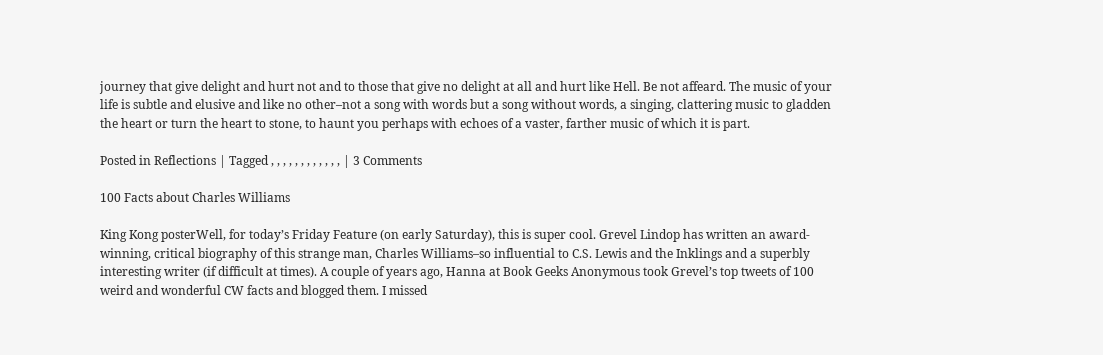journey that give delight and hurt not and to those that give no delight at all and hurt like Hell. Be not affeard. The music of your life is subtle and elusive and like no other–not a song with words but a song without words, a singing, clattering music to gladden the heart or turn the heart to stone, to haunt you perhaps with echoes of a vaster, farther music of which it is part.

Posted in Reflections | Tagged , , , , , , , , , , , , | 3 Comments

100 Facts about Charles Williams

King Kong posterWell, for today’s Friday Feature (on early Saturday), this is super cool. Grevel Lindop has written an award-winning, critical biography of this strange man, Charles Williams–so influential to C.S. Lewis and the Inklings and a superbly interesting writer (if difficult at times). A couple of years ago, Hanna at Book Geeks Anonymous took Grevel’s top tweets of 100 weird and wonderful CW facts and blogged them. I missed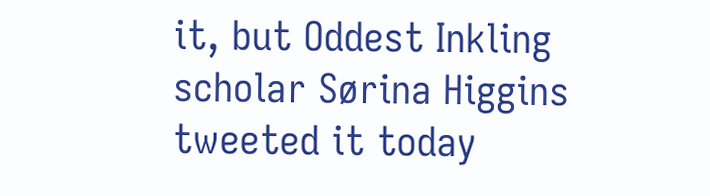it, but Oddest Inkling scholar Sørina Higgins tweeted it today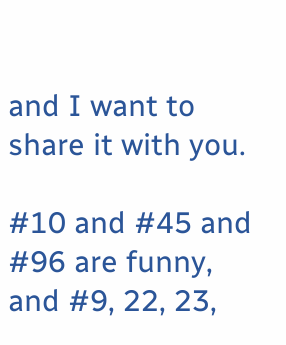and I want to share it with you.

#10 and #45 and #96 are funny, and #9, 22, 23,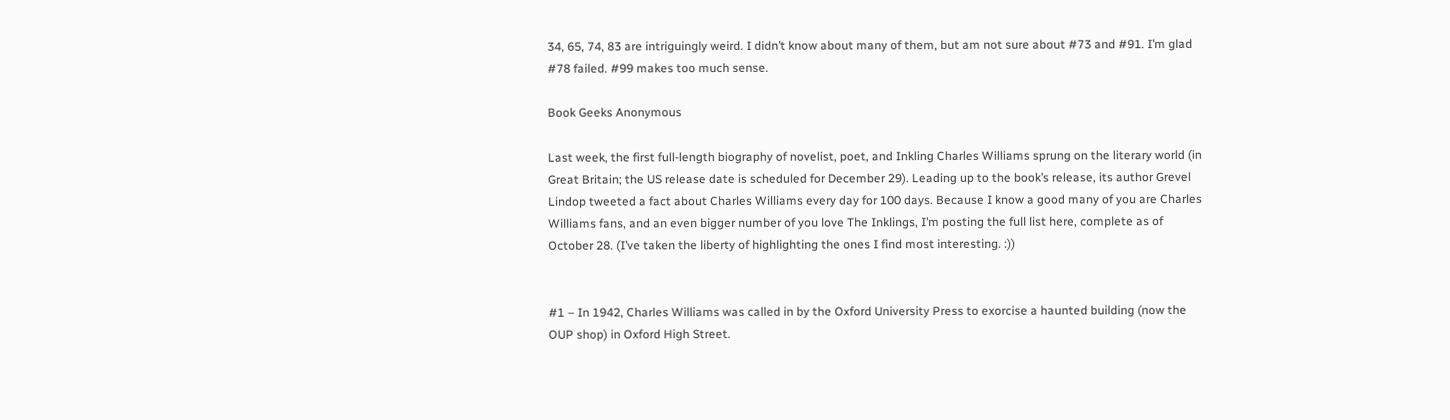34, 65, 74, 83 are intriguingly weird. I didn’t know about many of them, but am not sure about #73 and #91. I’m glad #78 failed. #99 makes too much sense.

Book Geeks Anonymous

Last week, the first full-length biography of novelist, poet, and Inkling Charles Williams sprung on the literary world (in Great Britain; the US release date is scheduled for December 29). Leading up to the book’s release, its author Grevel Lindop tweeted a fact about Charles Williams every day for 100 days. Because I know a good many of you are Charles Williams fans, and an even bigger number of you love The Inklings, I’m posting the full list here, complete as of October 28. (I’ve taken the liberty of highlighting the ones I find most interesting. :))


#1 – In 1942, Charles Williams was called in by the Oxford University Press to exorcise a haunted building (now the OUP shop) in Oxford High Street.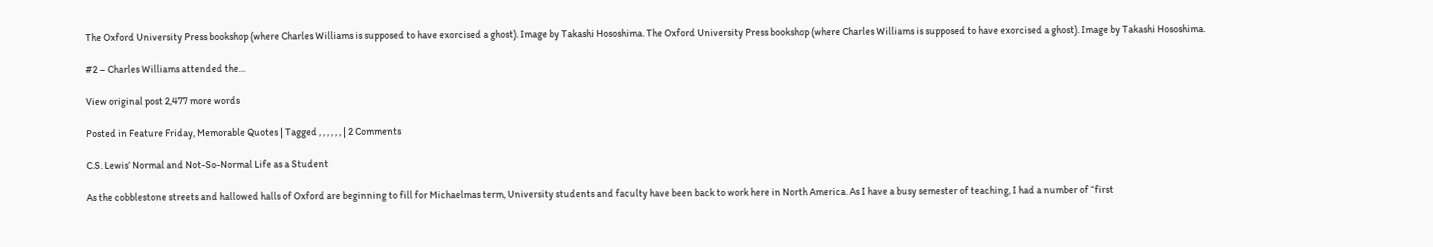The Oxford University Press bookshop (where Charles Williams is supposed to have exorcised a ghost). Image by Takashi Hososhima. The Oxford University Press bookshop (where Charles Williams is supposed to have exorcised a ghost). Image by Takashi Hososhima.

#2 – Charles Williams attended the…

View original post 2,477 more words

Posted in Feature Friday, Memorable Quotes | Tagged , , , , , , | 2 Comments

C.S. Lewis’ Normal and Not-So-Normal Life as a Student

As the cobblestone streets and hallowed halls of Oxford are beginning to fill for Michaelmas term, University students and faculty have been back to work here in North America. As I have a busy semester of teaching, I had a number of “first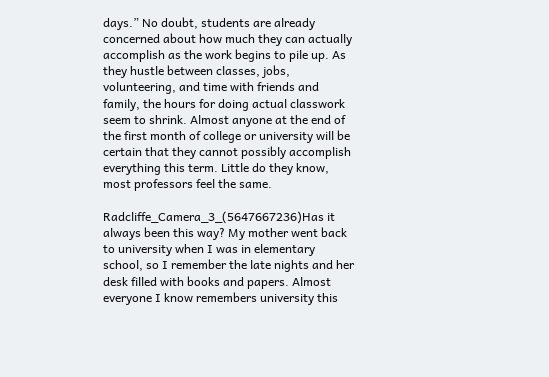days.” No doubt, students are already concerned about how much they can actually accomplish as the work begins to pile up. As they hustle between classes, jobs, volunteering, and time with friends and family, the hours for doing actual classwork seem to shrink. Almost anyone at the end of the first month of college or university will be certain that they cannot possibly accomplish everything this term. Little do they know, most professors feel the same.

Radcliffe_Camera_3_(5647667236)Has it always been this way? My mother went back to university when I was in elementary school, so I remember the late nights and her desk filled with books and papers. Almost everyone I know remembers university this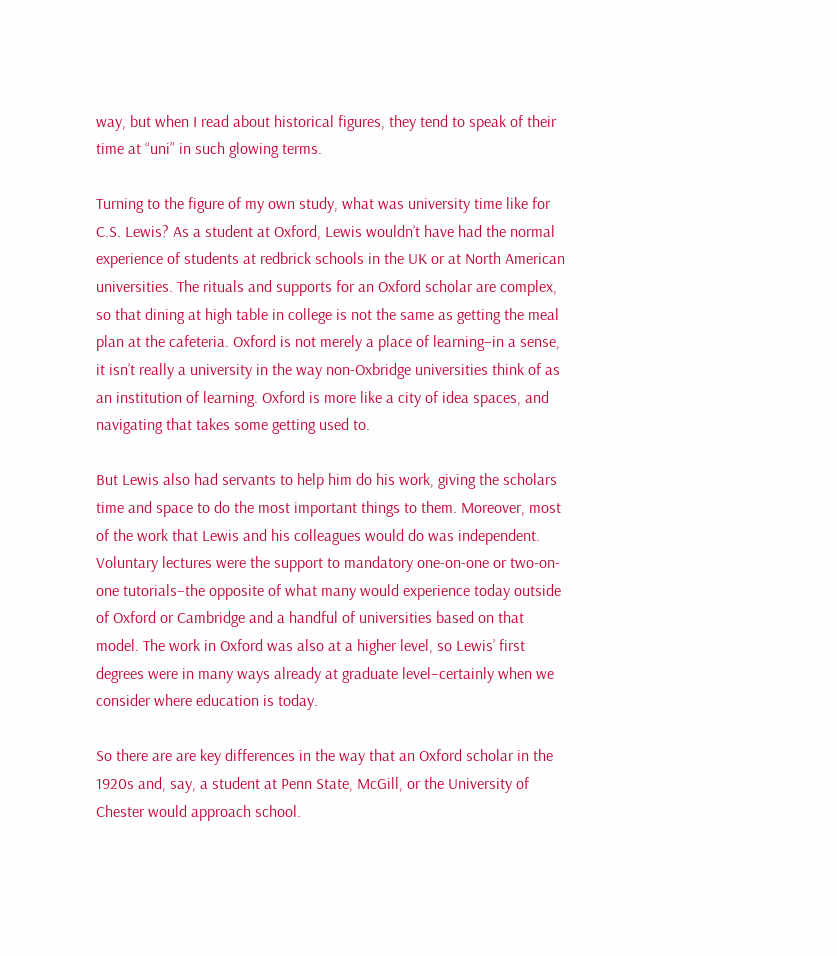way, but when I read about historical figures, they tend to speak of their time at “uni” in such glowing terms.

Turning to the figure of my own study, what was university time like for C.S. Lewis? As a student at Oxford, Lewis wouldn’t have had the normal experience of students at redbrick schools in the UK or at North American universities. The rituals and supports for an Oxford scholar are complex, so that dining at high table in college is not the same as getting the meal plan at the cafeteria. Oxford is not merely a place of learning–in a sense, it isn’t really a university in the way non-Oxbridge universities think of as an institution of learning. Oxford is more like a city of idea spaces, and navigating that takes some getting used to.

But Lewis also had servants to help him do his work, giving the scholars time and space to do the most important things to them. Moreover, most of the work that Lewis and his colleagues would do was independent. Voluntary lectures were the support to mandatory one-on-one or two-on-one tutorials–the opposite of what many would experience today outside of Oxford or Cambridge and a handful of universities based on that model. The work in Oxford was also at a higher level, so Lewis’ first degrees were in many ways already at graduate level–certainly when we consider where education is today.

So there are are key differences in the way that an Oxford scholar in the 1920s and, say, a student at Penn State, McGill, or the University of Chester would approach school.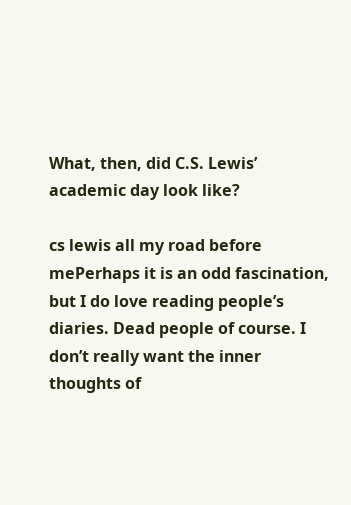What, then, did C.S. Lewis’ academic day look like?

cs lewis all my road before mePerhaps it is an odd fascination, but I do love reading people’s diaries. Dead people of course. I don’t really want the inner thoughts of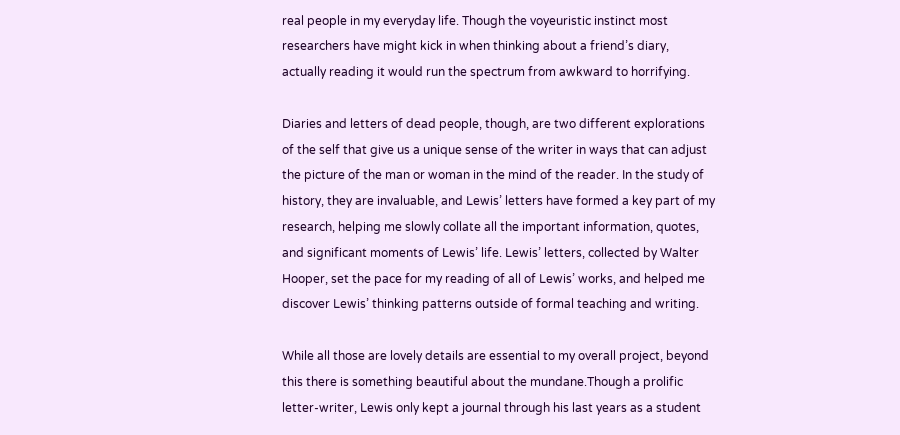real people in my everyday life. Though the voyeuristic instinct most researchers have might kick in when thinking about a friend’s diary, actually reading it would run the spectrum from awkward to horrifying.

Diaries and letters of dead people, though, are two different explorations of the self that give us a unique sense of the writer in ways that can adjust the picture of the man or woman in the mind of the reader. In the study of history, they are invaluable, and Lewis’ letters have formed a key part of my research, helping me slowly collate all the important information, quotes, and significant moments of Lewis’ life. Lewis’ letters, collected by Walter Hooper, set the pace for my reading of all of Lewis’ works, and helped me discover Lewis’ thinking patterns outside of formal teaching and writing.

While all those are lovely details are essential to my overall project, beyond this there is something beautiful about the mundane.Though a prolific letter-writer, Lewis only kept a journal through his last years as a student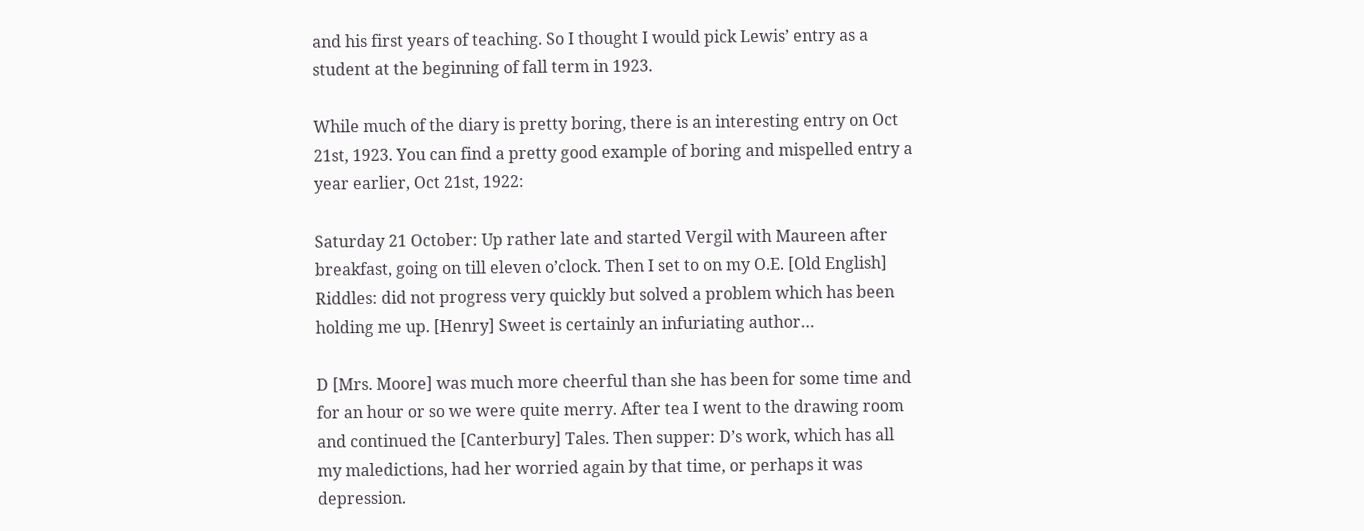and his first years of teaching. So I thought I would pick Lewis’ entry as a student at the beginning of fall term in 1923.

While much of the diary is pretty boring, there is an interesting entry on Oct 21st, 1923. You can find a pretty good example of boring and mispelled entry a year earlier, Oct 21st, 1922:

Saturday 21 October: Up rather late and started Vergil with Maureen after breakfast, going on till eleven o’clock. Then I set to on my O.E. [Old English] Riddles: did not progress very quickly but solved a problem which has been holding me up. [Henry] Sweet is certainly an infuriating author…

D [Mrs. Moore] was much more cheerful than she has been for some time and for an hour or so we were quite merry. After tea I went to the drawing room and continued the [Canterbury] Tales. Then supper: D’s work, which has all my maledictions, had her worried again by that time, or perhaps it was depression.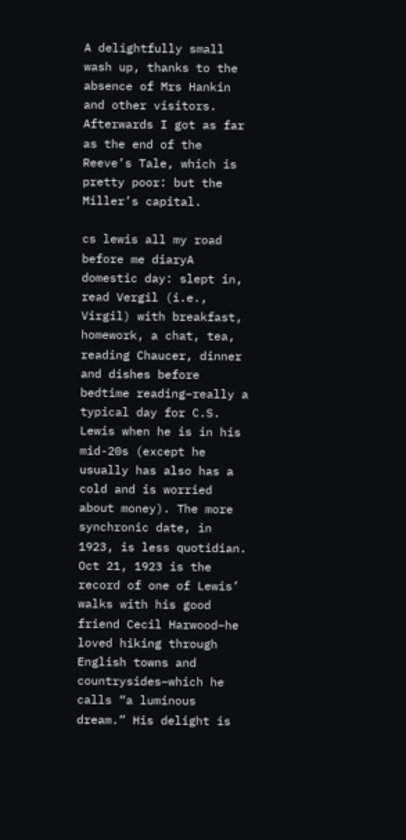A delightfully small wash up, thanks to the absence of Mrs Hankin and other visitors. Afterwards I got as far as the end of the Reeve’s Tale, which is pretty poor: but the Miller’s capital.

cs lewis all my road before me diaryA domestic day: slept in, read Vergil (i.e., Virgil) with breakfast, homework, a chat, tea, reading Chaucer, dinner and dishes before bedtime reading–really a typical day for C.S. Lewis when he is in his mid-20s (except he usually has also has a cold and is worried about money). The more synchronic date, in 1923, is less quotidian. Oct 21, 1923 is the record of one of Lewis’ walks with his good friend Cecil Harwood–he loved hiking through English towns and countrysides–which he calls “a luminous dream.” His delight is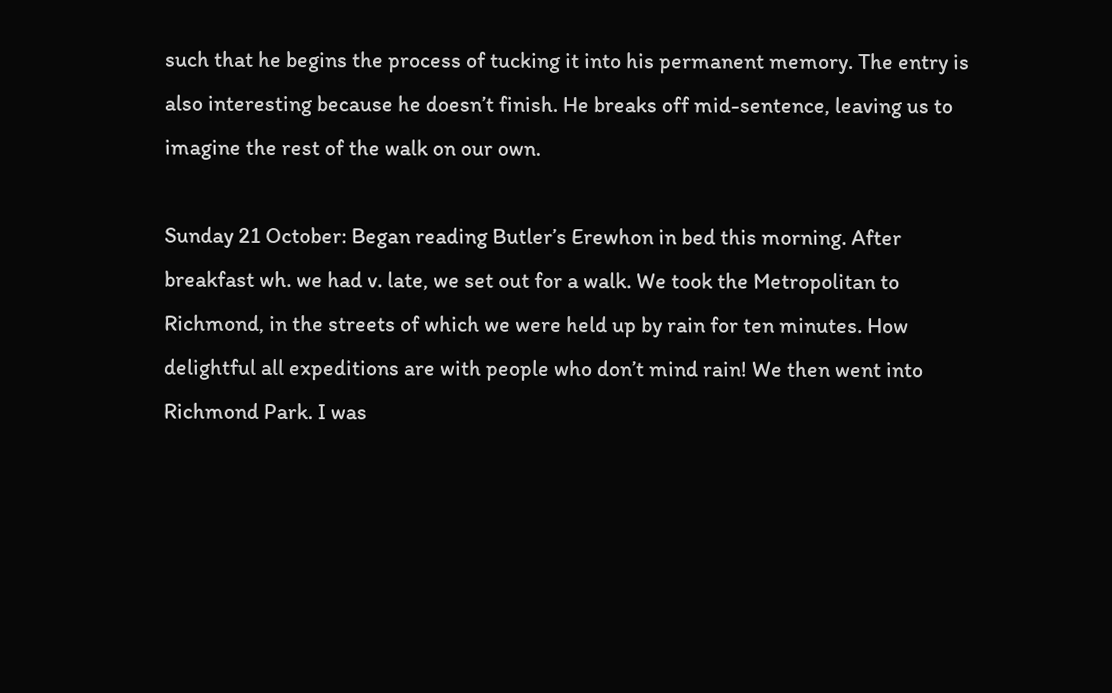such that he begins the process of tucking it into his permanent memory. The entry is also interesting because he doesn’t finish. He breaks off mid-sentence, leaving us to imagine the rest of the walk on our own.

Sunday 21 October: Began reading Butler’s Erewhon in bed this morning. After breakfast wh. we had v. late, we set out for a walk. We took the Metropolitan to Richmond, in the streets of which we were held up by rain for ten minutes. How delightful all expeditions are with people who don’t mind rain! We then went into Richmond Park. I was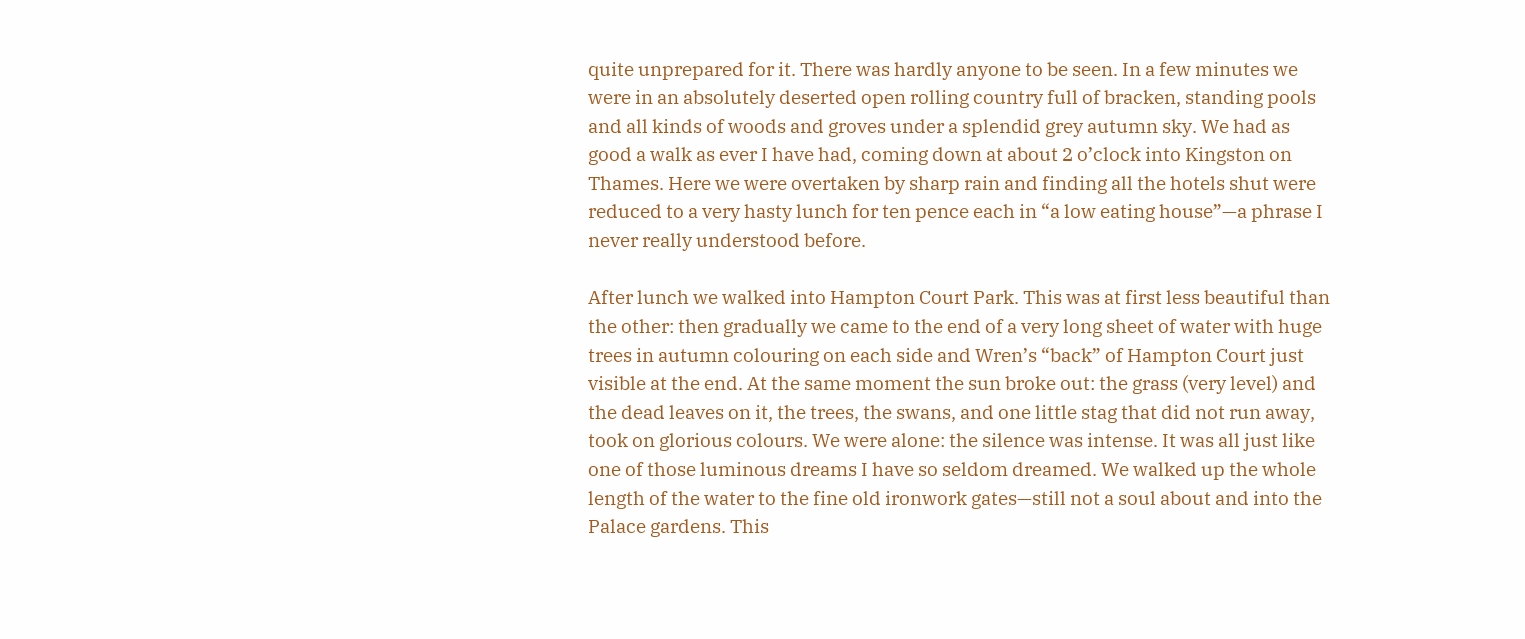quite unprepared for it. There was hardly anyone to be seen. In a few minutes we were in an absolutely deserted open rolling country full of bracken, standing pools and all kinds of woods and groves under a splendid grey autumn sky. We had as good a walk as ever I have had, coming down at about 2 o’clock into Kingston on Thames. Here we were overtaken by sharp rain and finding all the hotels shut were reduced to a very hasty lunch for ten pence each in “a low eating house”—a phrase I never really understood before.

After lunch we walked into Hampton Court Park. This was at first less beautiful than the other: then gradually we came to the end of a very long sheet of water with huge trees in autumn colouring on each side and Wren’s “back” of Hampton Court just visible at the end. At the same moment the sun broke out: the grass (very level) and the dead leaves on it, the trees, the swans, and one little stag that did not run away, took on glorious colours. We were alone: the silence was intense. It was all just like one of those luminous dreams I have so seldom dreamed. We walked up the whole length of the water to the fine old ironwork gates—still not a soul about and into the Palace gardens. This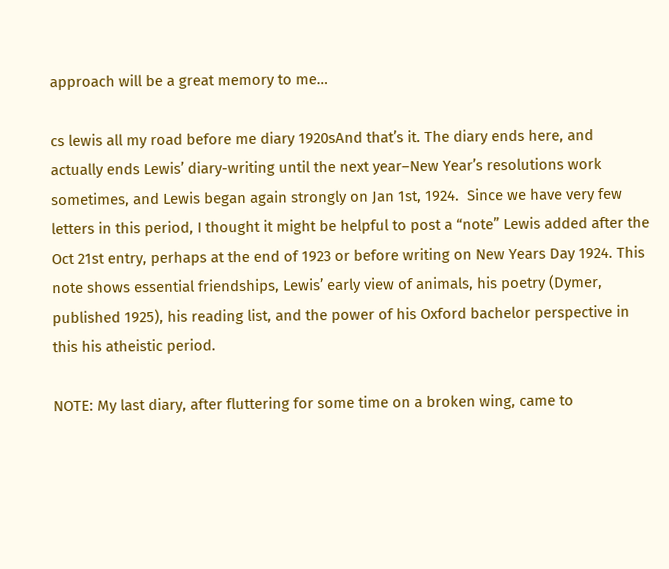approach will be a great memory to me…

cs lewis all my road before me diary 1920sAnd that’s it. The diary ends here, and actually ends Lewis’ diary-writing until the next year–New Year’s resolutions work sometimes, and Lewis began again strongly on Jan 1st, 1924.  Since we have very few letters in this period, I thought it might be helpful to post a “note” Lewis added after the Oct 21st entry, perhaps at the end of 1923 or before writing on New Years Day 1924. This note shows essential friendships, Lewis’ early view of animals, his poetry (Dymer, published 1925), his reading list, and the power of his Oxford bachelor perspective in this his atheistic period.

NOTE: My last diary, after fluttering for some time on a broken wing, came to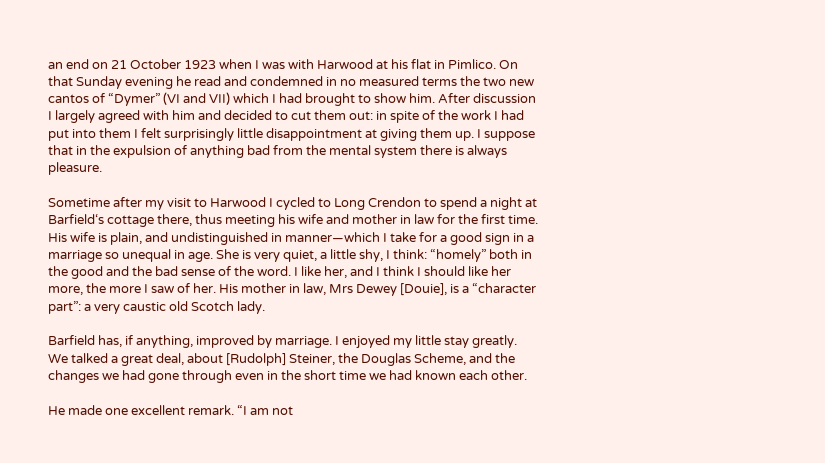an end on 21 October 1923 when I was with Harwood at his flat in Pimlico. On that Sunday evening he read and condemned in no measured terms the two new cantos of “Dymer” (VI and VII) which I had brought to show him. After discussion I largely agreed with him and decided to cut them out: in spite of the work I had put into them I felt surprisingly little disappointment at giving them up. I suppose that in the expulsion of anything bad from the mental system there is always pleasure.

Sometime after my visit to Harwood I cycled to Long Crendon to spend a night at Barfield‘s cottage there, thus meeting his wife and mother in law for the first time. His wife is plain, and undistinguished in manner—which I take for a good sign in a marriage so unequal in age. She is very quiet, a little shy, I think: “homely” both in the good and the bad sense of the word. I like her, and I think I should like her more, the more I saw of her. His mother in law, Mrs Dewey [Douie], is a “character part”: a very caustic old Scotch lady.

Barfield has, if anything, improved by marriage. I enjoyed my little stay greatly. We talked a great deal, about [Rudolph] Steiner, the Douglas Scheme, and the changes we had gone through even in the short time we had known each other.

He made one excellent remark. “I am not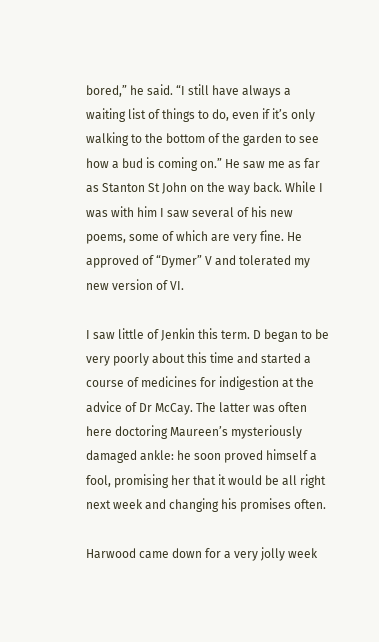bored,” he said. “I still have always a waiting list of things to do, even if it’s only walking to the bottom of the garden to see how a bud is coming on.” He saw me as far as Stanton St John on the way back. While I was with him I saw several of his new poems, some of which are very fine. He approved of “Dymer” V and tolerated my new version of VI.

I saw little of Jenkin this term. D began to be very poorly about this time and started a course of medicines for indigestion at the advice of Dr McCay. The latter was often here doctoring Maureen’s mysteriously damaged ankle: he soon proved himself a fool, promising her that it would be all right next week and changing his promises often.

Harwood came down for a very jolly week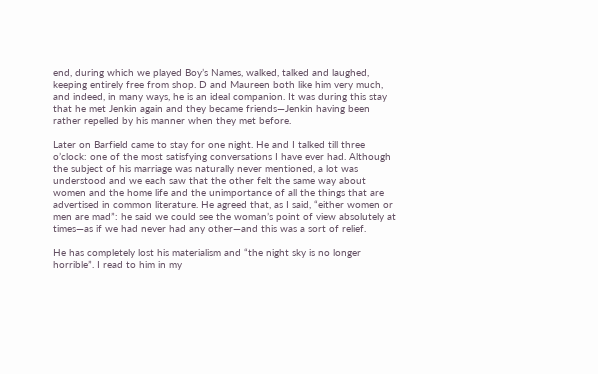end, during which we played Boy’s Names, walked, talked and laughed, keeping entirely free from shop. D and Maureen both like him very much, and indeed, in many ways, he is an ideal companion. It was during this stay that he met Jenkin again and they became friends—Jenkin having been rather repelled by his manner when they met before.

Later on Barfield came to stay for one night. He and I talked till three o’clock: one of the most satisfying conversations I have ever had. Although the subject of his marriage was naturally never mentioned, a lot was understood and we each saw that the other felt the same way about women and the home life and the unimportance of all the things that are advertised in common literature. He agreed that, as I said, “either women or men are mad”: he said we could see the woman’s point of view absolutely at times—as if we had never had any other—and this was a sort of relief.

He has completely lost his materialism and “the night sky is no longer horrible”. I read to him in my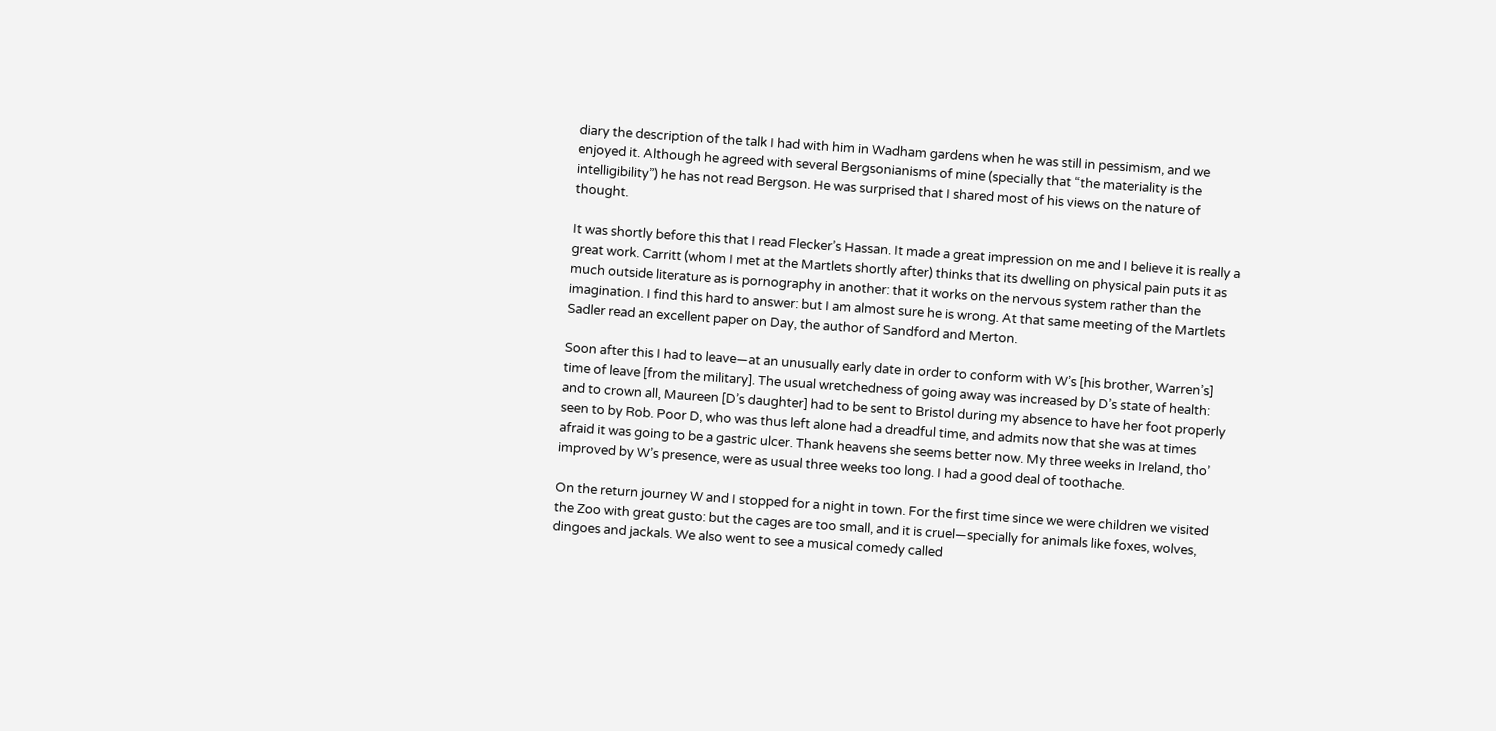diary the description of the talk I had with him in Wadham gardens when he was still in pessimism, and we enjoyed it. Although he agreed with several Bergsonianisms of mine (specially that “the materiality is the intelligibility”) he has not read Bergson. He was surprised that I shared most of his views on the nature of thought.

It was shortly before this that I read Flecker’s Hassan. It made a great impression on me and I believe it is really a great work. Carritt (whom I met at the Martlets shortly after) thinks that its dwelling on physical pain puts it as much outside literature as is pornography in another: that it works on the nervous system rather than the imagination. I find this hard to answer: but I am almost sure he is wrong. At that same meeting of the Martlets Sadler read an excellent paper on Day, the author of Sandford and Merton.

Soon after this I had to leave—at an unusually early date in order to conform with W’s [his brother, Warren’s] time of leave [from the military]. The usual wretchedness of going away was increased by D’s state of health: and to crown all, Maureen [D’s daughter] had to be sent to Bristol during my absence to have her foot properly seen to by Rob. Poor D, who was thus left alone had a dreadful time, and admits now that she was at times afraid it was going to be a gastric ulcer. Thank heavens she seems better now. My three weeks in Ireland, tho’ improved by W’s presence, were as usual three weeks too long. I had a good deal of toothache.

On the return journey W and I stopped for a night in town. For the first time since we were children we visited the Zoo with great gusto: but the cages are too small, and it is cruel—specially for animals like foxes, wolves, dingoes and jackals. We also went to see a musical comedy called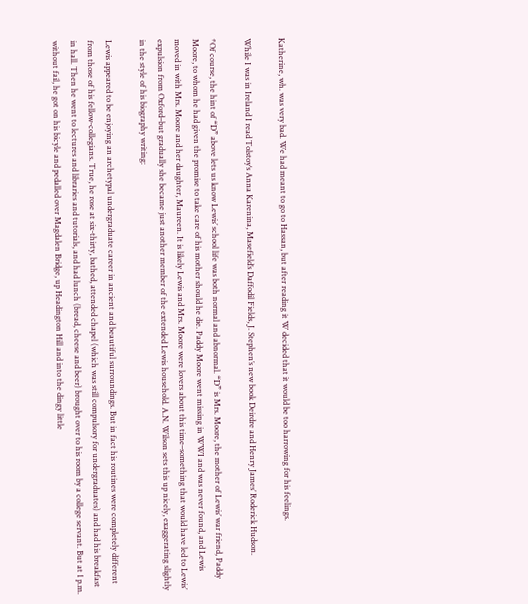Katherine, wh. was very bad. We had meant to go to Hassan, but after reading it W decided that it would be too harrowing for his feelings.

While I was in Ireland I read Tolstoy‘s Anna Karenina, Masefield’s Daffodil Fields, J. Stephen’s new book Deirdre and Henry James’ Roderick Hudson.

*Of course, the hint of “D” above lets us know Lewis’ school life was both normal and abnormal. “D” is Mrs. Moore, the mother of Lewis’ war friend, Paddy Moore, to whom he had given the promise to take care of his mother should he die. Paddy Moore went missing in WWI and was never found, and Lewis moved in with Mrs. Moore and her daughter, Maureen. It is likely Lewis and Mrs. Moore were lovers about this time–something that would have led to Lewis’ expulsion from Oxford–but gradually she became just another member of the extended Lewis household. A.N. Wilson sets this up nicely, exaggerating slightly in the style of his biography writing:

Lewis appeared to be enjoying an archetypal undergraduate career in ancient and beautiful surroundings. But in fact his routines were completely different from those of his fellow-collegians. True, he rose at six-thirty, bathed, attended chapel (which was still compulsory for undergraduates) and had his breakfast in hall. Then he went to lectures and libraries and tutorials, and had lunch (bread, cheese and beer) brought over to his room by a college servant. But at 1 p.m. without fail, he got on his bicyle and pedalled over Magdalen Bridge, up Headington Hill and into the dingy little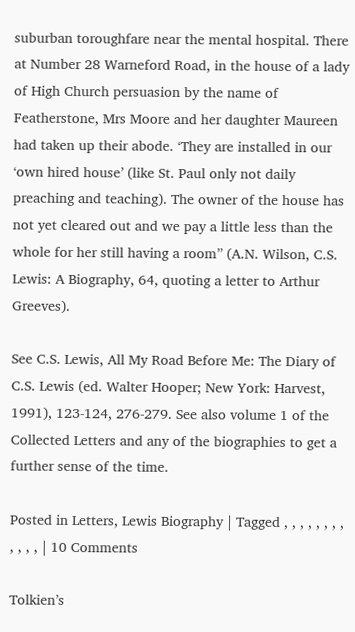suburban toroughfare near the mental hospital. There at Number 28 Warneford Road, in the house of a lady of High Church persuasion by the name of Featherstone, Mrs Moore and her daughter Maureen had taken up their abode. ‘They are installed in our ‘own hired house’ (like St. Paul only not daily preaching and teaching). The owner of the house has not yet cleared out and we pay a little less than the whole for her still having a room” (A.N. Wilson, C.S. Lewis: A Biography, 64, quoting a letter to Arthur Greeves).

See C.S. Lewis, All My Road Before Me: The Diary of C.S. Lewis (ed. Walter Hooper; New York: Harvest, 1991), 123-124, 276-279. See also volume 1 of the Collected Letters and any of the biographies to get a further sense of the time.

Posted in Letters, Lewis Biography | Tagged , , , , , , , , , , , , | 10 Comments

Tolkien’s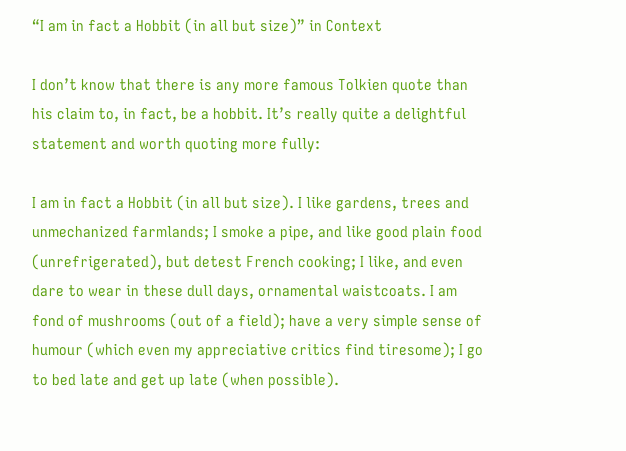“I am in fact a Hobbit (in all but size)” in Context

I don’t know that there is any more famous Tolkien quote than his claim to, in fact, be a hobbit. It’s really quite a delightful statement and worth quoting more fully:

I am in fact a Hobbit (in all but size). I like gardens, trees and unmechanized farmlands; I smoke a pipe, and like good plain food (unrefrigerated), but detest French cooking; I like, and even dare to wear in these dull days, ornamental waistcoats. I am fond of mushrooms (out of a field); have a very simple sense of humour (which even my appreciative critics find tiresome); I go to bed late and get up late (when possible).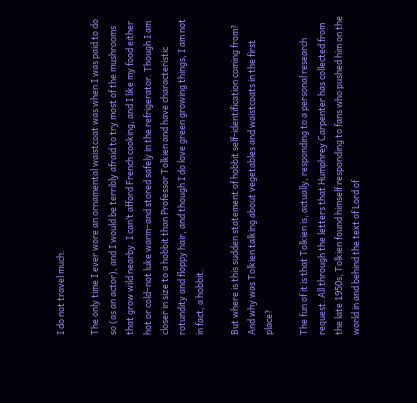I do not travel much.

The only time I ever wore an ornamental waistcoat was when I was paid to do so (as an actor), and I would be terribly afraid to try most of the mushrooms that grow wild nearby. I can’t afford French cooking, and I like my food either hot or cold–not luke warm–and stored safely in the refrigerator. Though I am closer in size to a hobbit than Professor Tolkien and have characteristic rotundity and floppy hair, and though I do love green growing things, I am not in fact, a hobbit.

But where is this sudden statement of hobbit self-identification coming from? And why was Tolkien talking about vegetables and waistcoats in the first place?

The fun of it is that Tolkien is, actually, responding to a personal research request. All through the letters that Humphrey Carpenter has collected from the late 1950s, Tolkien found himself responding to fans who pushed him on the world in and behind the text of Lord of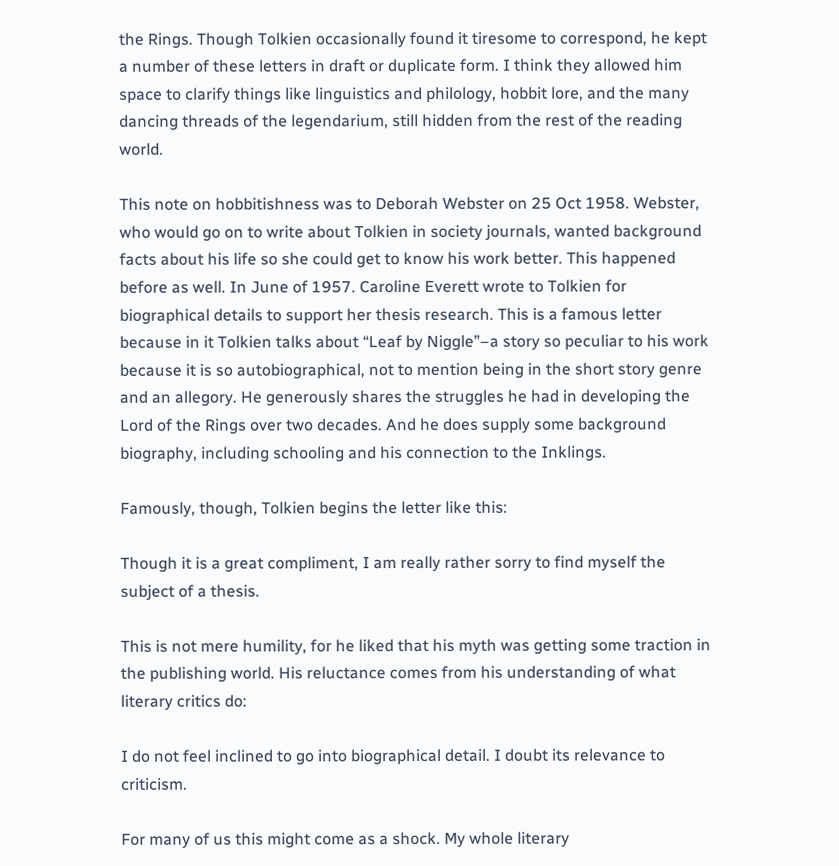the Rings. Though Tolkien occasionally found it tiresome to correspond, he kept a number of these letters in draft or duplicate form. I think they allowed him space to clarify things like linguistics and philology, hobbit lore, and the many dancing threads of the legendarium, still hidden from the rest of the reading world.

This note on hobbitishness was to Deborah Webster on 25 Oct 1958. Webster, who would go on to write about Tolkien in society journals, wanted background facts about his life so she could get to know his work better. This happened before as well. In June of 1957. Caroline Everett wrote to Tolkien for biographical details to support her thesis research. This is a famous letter because in it Tolkien talks about “Leaf by Niggle”–a story so peculiar to his work because it is so autobiographical, not to mention being in the short story genre and an allegory. He generously shares the struggles he had in developing the Lord of the Rings over two decades. And he does supply some background biography, including schooling and his connection to the Inklings.

Famously, though, Tolkien begins the letter like this:

Though it is a great compliment, I am really rather sorry to find myself the subject of a thesis.

This is not mere humility, for he liked that his myth was getting some traction in the publishing world. His reluctance comes from his understanding of what literary critics do:

I do not feel inclined to go into biographical detail. I doubt its relevance to criticism.

For many of us this might come as a shock. My whole literary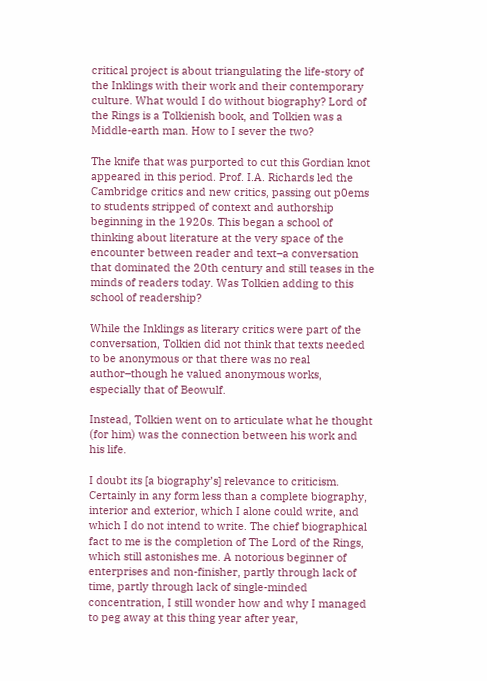critical project is about triangulating the life-story of the Inklings with their work and their contemporary culture. What would I do without biography? Lord of the Rings is a Tolkienish book, and Tolkien was a Middle-earth man. How to I sever the two?

The knife that was purported to cut this Gordian knot appeared in this period. Prof. I.A. Richards led the Cambridge critics and new critics, passing out p0ems to students stripped of context and authorship beginning in the 1920s. This began a school of thinking about literature at the very space of the encounter between reader and text–a conversation that dominated the 20th century and still teases in the minds of readers today. Was Tolkien adding to this school of readership?

While the Inklings as literary critics were part of the conversation, Tolkien did not think that texts needed to be anonymous or that there was no real author–though he valued anonymous works, especially that of Beowulf.

Instead, Tolkien went on to articulate what he thought (for him) was the connection between his work and his life.

I doubt its [a biography’s] relevance to criticism. Certainly in any form less than a complete biography, interior and exterior, which I alone could write, and which I do not intend to write. The chief biographical fact to me is the completion of The Lord of the Rings, which still astonishes me. A notorious beginner of enterprises and non-finisher, partly through lack of time, partly through lack of single-minded concentration, I still wonder how and why I managed to peg away at this thing year after year,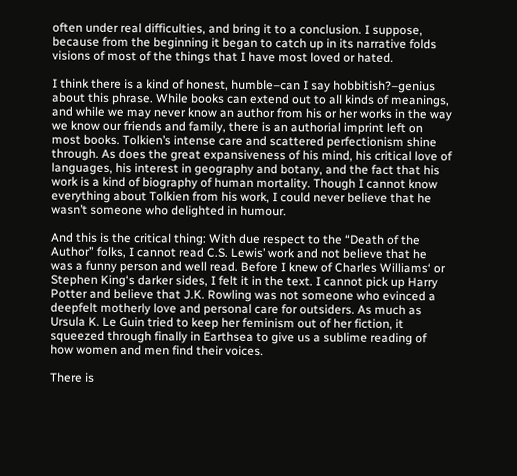often under real difficulties, and bring it to a conclusion. I suppose, because from the beginning it began to catch up in its narrative folds visions of most of the things that I have most loved or hated.

I think there is a kind of honest, humble–can I say hobbitish?–genius about this phrase. While books can extend out to all kinds of meanings, and while we may never know an author from his or her works in the way we know our friends and family, there is an authorial imprint left on most books. Tolkien’s intense care and scattered perfectionism shine through. As does the great expansiveness of his mind, his critical love of languages, his interest in geography and botany, and the fact that his work is a kind of biography of human mortality. Though I cannot know everything about Tolkien from his work, I could never believe that he wasn’t someone who delighted in humour.

And this is the critical thing: With due respect to the “Death of the Author” folks, I cannot read C.S. Lewis’ work and not believe that he was a funny person and well read. Before I knew of Charles Williams‘ or Stephen King‘s darker sides, I felt it in the text. I cannot pick up Harry Potter and believe that J.K. Rowling was not someone who evinced a deepfelt motherly love and personal care for outsiders. As much as Ursula K. Le Guin tried to keep her feminism out of her fiction, it squeezed through finally in Earthsea to give us a sublime reading of how women and men find their voices.

There is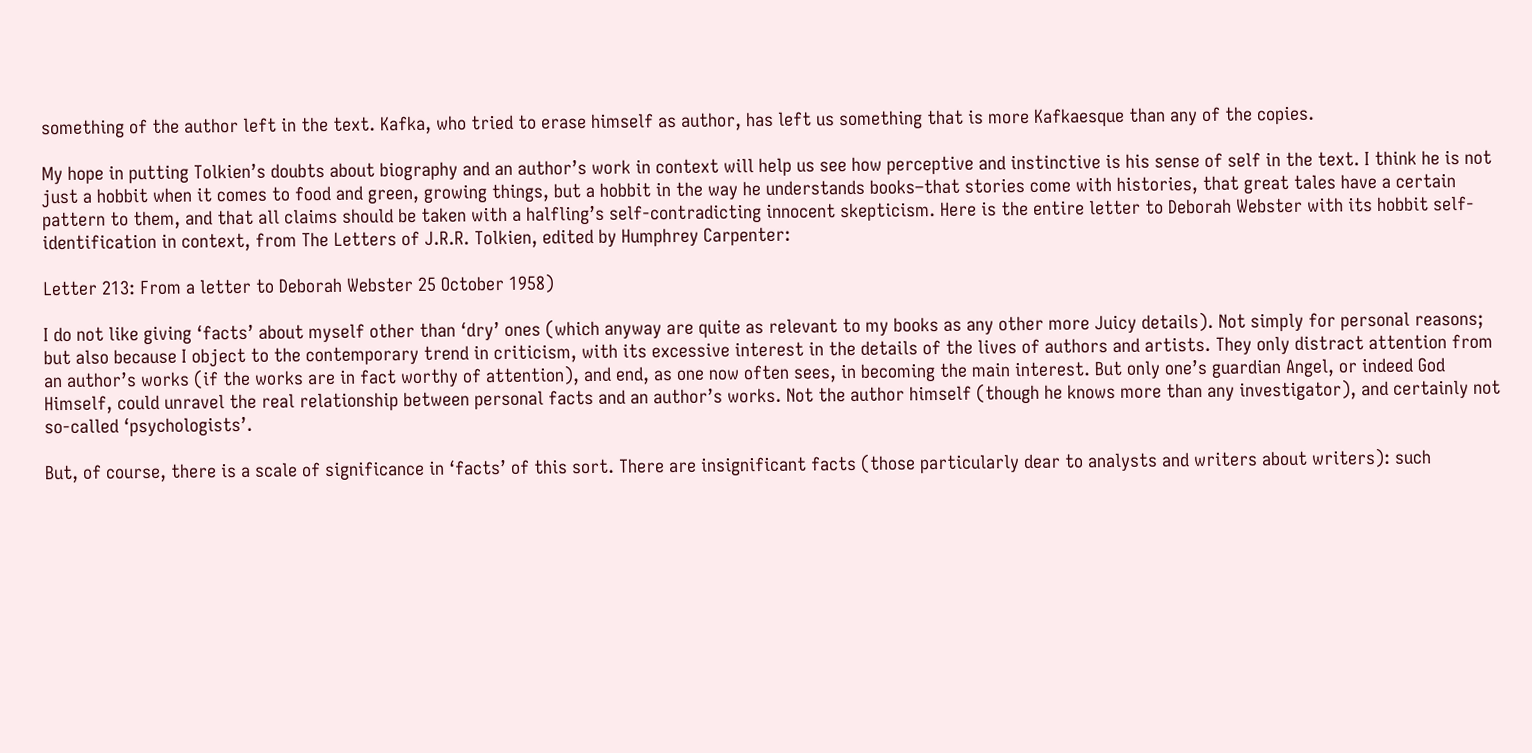something of the author left in the text. Kafka, who tried to erase himself as author, has left us something that is more Kafkaesque than any of the copies.

My hope in putting Tolkien’s doubts about biography and an author’s work in context will help us see how perceptive and instinctive is his sense of self in the text. I think he is not just a hobbit when it comes to food and green, growing things, but a hobbit in the way he understands books–that stories come with histories, that great tales have a certain pattern to them, and that all claims should be taken with a halfling’s self-contradicting innocent skepticism. Here is the entire letter to Deborah Webster with its hobbit self-identification in context, from The Letters of J.R.R. Tolkien, edited by Humphrey Carpenter:

Letter 213: From a letter to Deborah Webster 25 October 1958)

I do not like giving ‘facts’ about myself other than ‘dry’ ones (which anyway are quite as relevant to my books as any other more Juicy details). Not simply for personal reasons; but also because I object to the contemporary trend in criticism, with its excessive interest in the details of the lives of authors and artists. They only distract attention from an author’s works (if the works are in fact worthy of attention), and end, as one now often sees, in becoming the main interest. But only one’s guardian Angel, or indeed God Himself, could unravel the real relationship between personal facts and an author’s works. Not the author himself (though he knows more than any investigator), and certainly not so-called ‘psychologists’.

But, of course, there is a scale of significance in ‘facts’ of this sort. There are insignificant facts (those particularly dear to analysts and writers about writers): such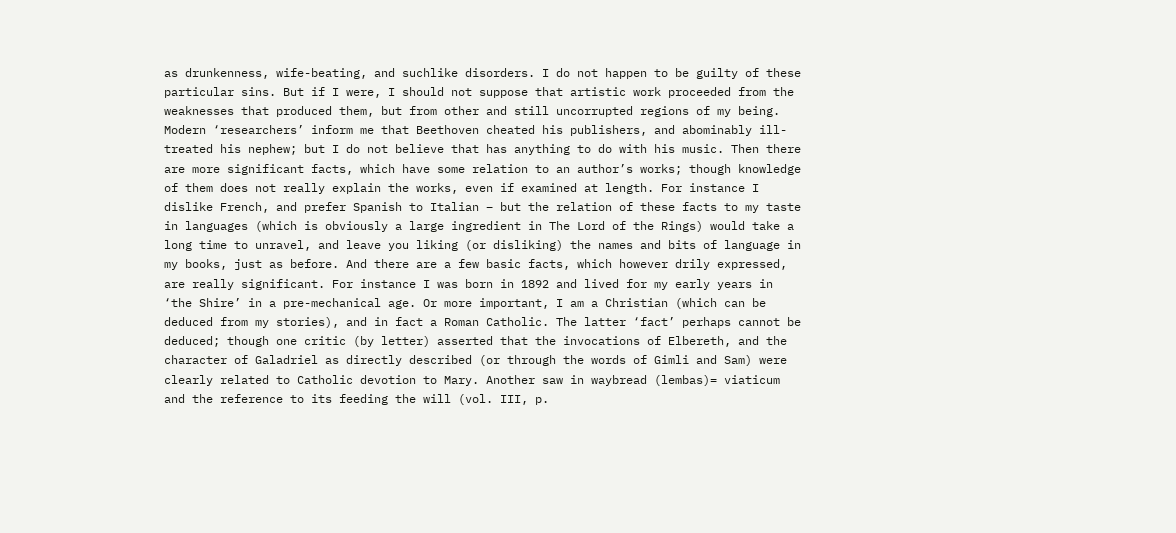as drunkenness, wife-beating, and suchlike disorders. I do not happen to be guilty of these particular sins. But if I were, I should not suppose that artistic work proceeded from the weaknesses that produced them, but from other and still uncorrupted regions of my being. Modern ‘researchers’ inform me that Beethoven cheated his publishers, and abominably ill-treated his nephew; but I do not believe that has anything to do with his music. Then there are more significant facts, which have some relation to an author’s works; though knowledge of them does not really explain the works, even if examined at length. For instance I dislike French, and prefer Spanish to Italian – but the relation of these facts to my taste in languages (which is obviously a large ingredient in The Lord of the Rings) would take a long time to unravel, and leave you liking (or disliking) the names and bits of language in my books, just as before. And there are a few basic facts, which however drily expressed, are really significant. For instance I was born in 1892 and lived for my early years in ‘the Shire’ in a pre-mechanical age. Or more important, I am a Christian (which can be deduced from my stories), and in fact a Roman Catholic. The latter ‘fact’ perhaps cannot be deduced; though one critic (by letter) asserted that the invocations of Elbereth, and the character of Galadriel as directly described (or through the words of Gimli and Sam) were clearly related to Catholic devotion to Mary. Another saw in waybread (lembas)= viaticum and the reference to its feeding the will (vol. III, p.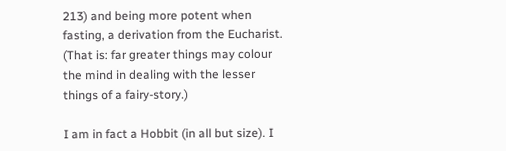213) and being more potent when fasting, a derivation from the Eucharist. (That is: far greater things may colour the mind in dealing with the lesser things of a fairy-story.)

I am in fact a Hobbit (in all but size). I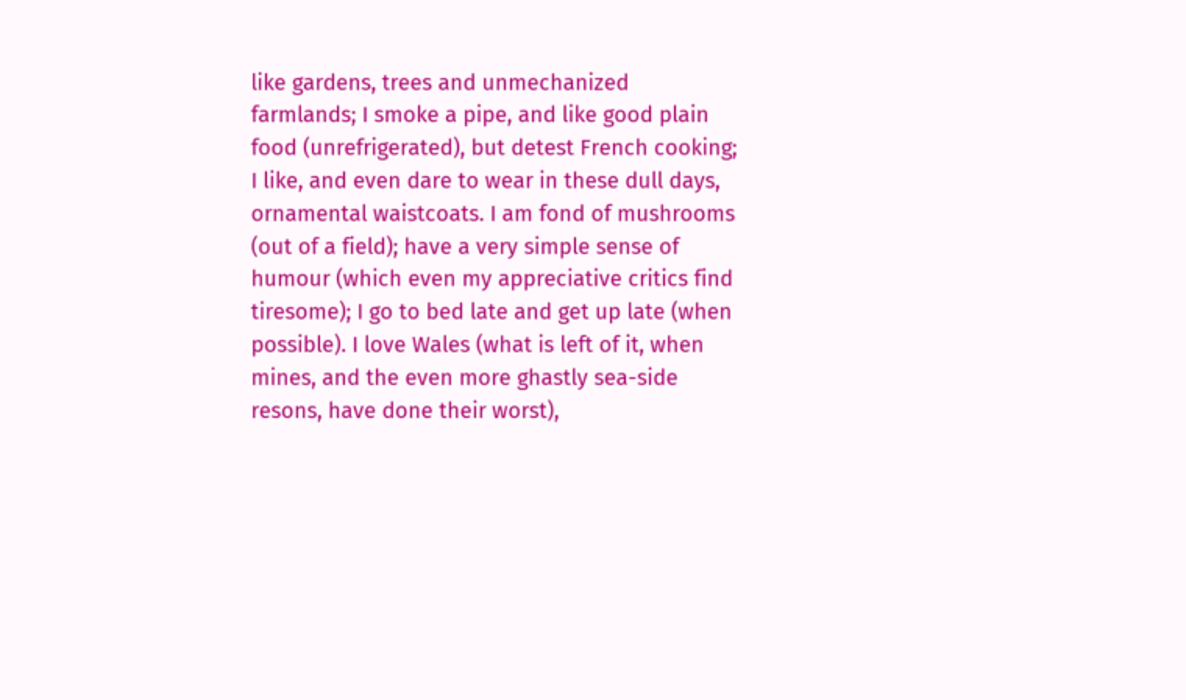like gardens, trees and unmechanized farmlands; I smoke a pipe, and like good plain food (unrefrigerated), but detest French cooking; I like, and even dare to wear in these dull days, ornamental waistcoats. I am fond of mushrooms (out of a field); have a very simple sense of humour (which even my appreciative critics find tiresome); I go to bed late and get up late (when possible). I love Wales (what is left of it, when mines, and the even more ghastly sea-side resons, have done their worst),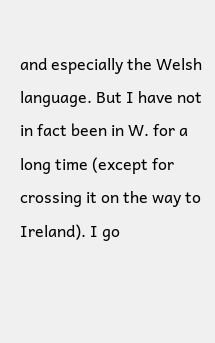and especially the Welsh language. But I have not in fact been in W. for a long time (except for crossing it on the way to Ireland). I go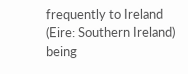frequently to Ireland (Eire: Southern Ireland) being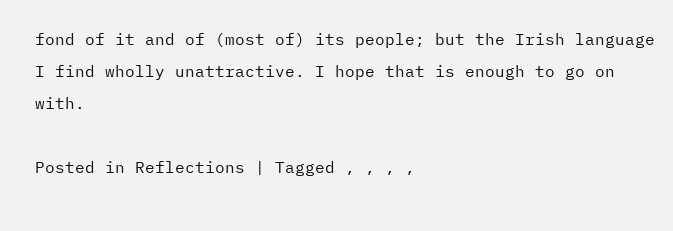fond of it and of (most of) its people; but the Irish language I find wholly unattractive. I hope that is enough to go on with.

Posted in Reflections | Tagged , , , ,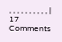, , , , , , , , , , | 17 Comments